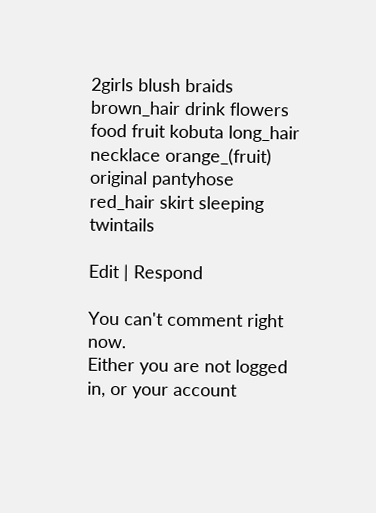2girls blush braids brown_hair drink flowers food fruit kobuta long_hair necklace orange_(fruit) original pantyhose red_hair skirt sleeping twintails

Edit | Respond

You can't comment right now.
Either you are not logged in, or your account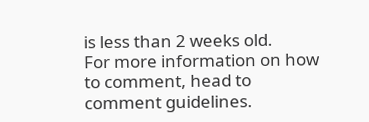is less than 2 weeks old.
For more information on how to comment, head to comment guidelines.